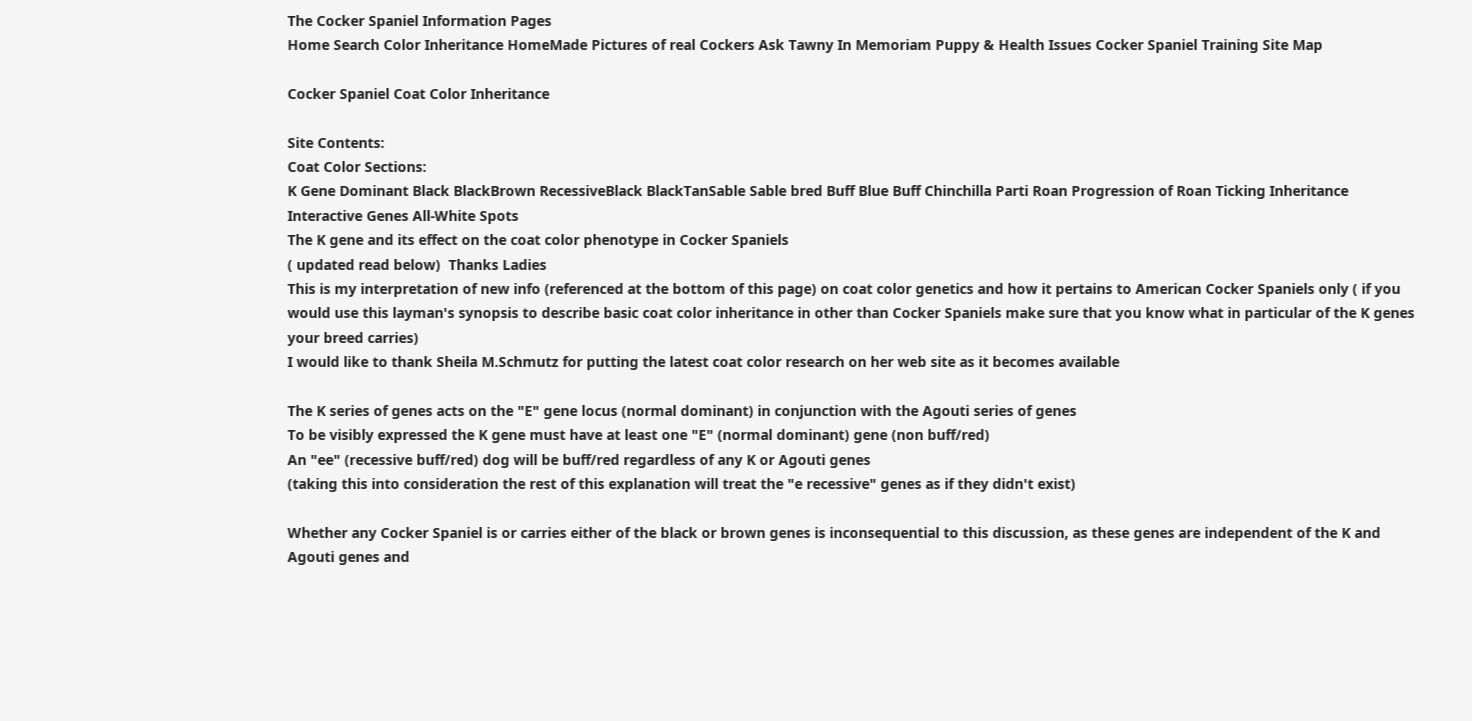The Cocker Spaniel Information Pages
Home Search Color Inheritance HomeMade Pictures of real Cockers Ask Tawny In Memoriam Puppy & Health Issues Cocker Spaniel Training Site Map

Cocker Spaniel Coat Color Inheritance

Site Contents:
Coat Color Sections:
K Gene Dominant Black BlackBrown RecessiveBlack BlackTanSable Sable bred Buff Blue Buff Chinchilla Parti Roan Progression of Roan Ticking Inheritance Interactive Genes All-White Spots
The K gene and its effect on the coat color phenotype in Cocker Spaniels
( updated read below)  Thanks Ladies
This is my interpretation of new info (referenced at the bottom of this page) on coat color genetics and how it pertains to American Cocker Spaniels only ( if you would use this layman's synopsis to describe basic coat color inheritance in other than Cocker Spaniels make sure that you know what in particular of the K genes your breed carries)
I would like to thank Sheila M.Schmutz for putting the latest coat color research on her web site as it becomes available

The K series of genes acts on the "E" gene locus (normal dominant) in conjunction with the Agouti series of genes
To be visibly expressed the K gene must have at least one "E" (normal dominant) gene (non buff/red)
An "ee" (recessive buff/red) dog will be buff/red regardless of any K or Agouti genes
(taking this into consideration the rest of this explanation will treat the "e recessive" genes as if they didn't exist)

Whether any Cocker Spaniel is or carries either of the black or brown genes is inconsequential to this discussion, as these genes are independent of the K and Agouti genes and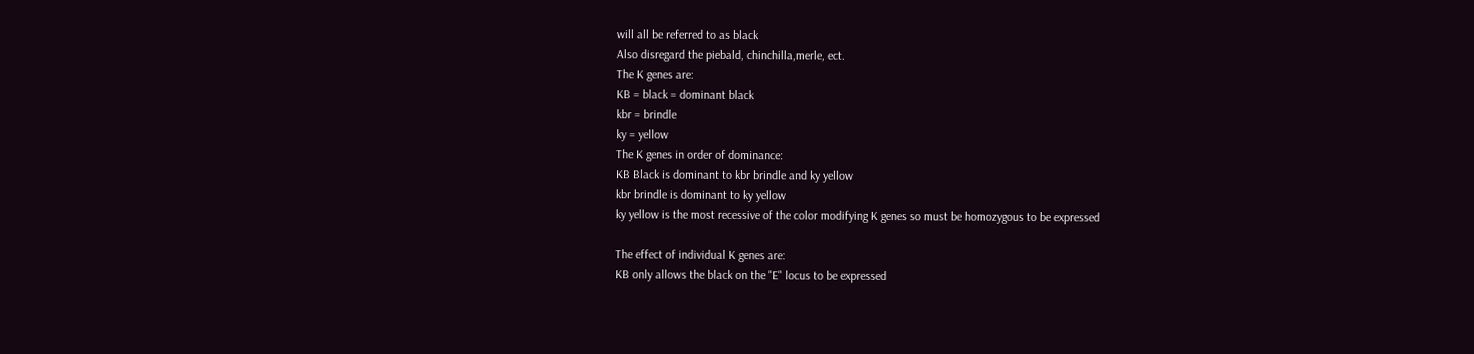will all be referred to as black
Also disregard the piebald, chinchilla,merle, ect.
The K genes are:
KB = black = dominant black
kbr = brindle
ky = yellow
The K genes in order of dominance:
KB Black is dominant to kbr brindle and ky yellow
kbr brindle is dominant to ky yellow
ky yellow is the most recessive of the color modifying K genes so must be homozygous to be expressed

The effect of individual K genes are:
KB only allows the black on the "E" locus to be expressed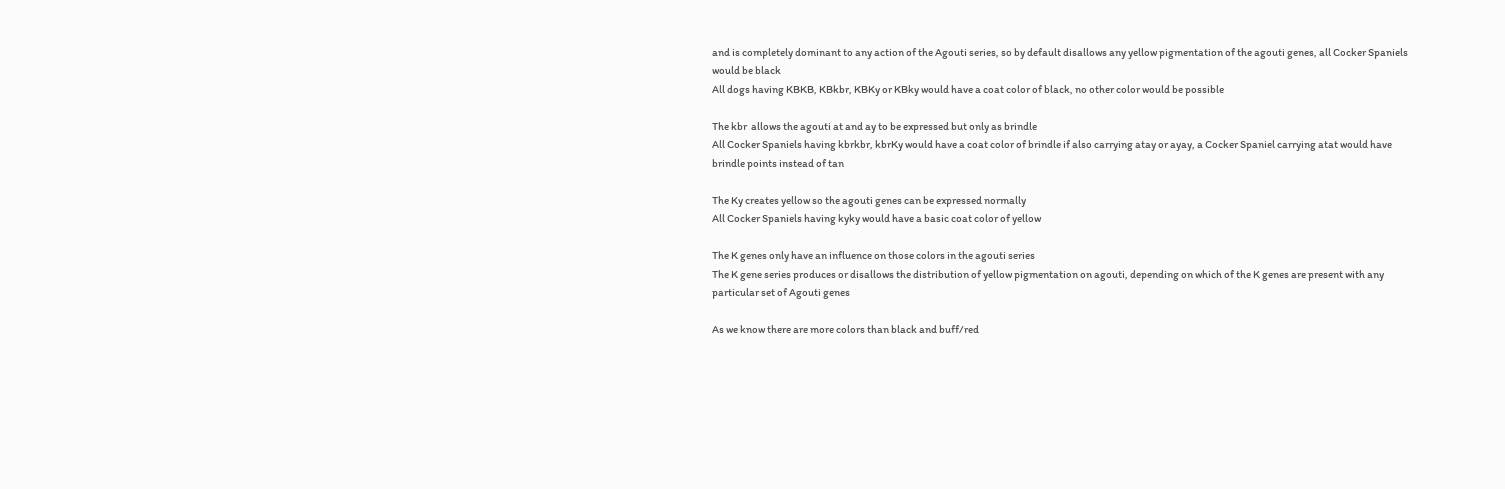and is completely dominant to any action of the Agouti series, so by default disallows any yellow pigmentation of the agouti genes, all Cocker Spaniels would be black
All dogs having KBKB, KBkbr, KBKy or KBky would have a coat color of black, no other color would be possible

The kbr  allows the agouti at and ay to be expressed but only as brindle
All Cocker Spaniels having kbrkbr, kbrKy would have a coat color of brindle if also carrying atay or ayay, a Cocker Spaniel carrying atat would have brindle points instead of tan

The Ky creates yellow so the agouti genes can be expressed normally
All Cocker Spaniels having kyky would have a basic coat color of yellow

The K genes only have an influence on those colors in the agouti series
The K gene series produces or disallows the distribution of yellow pigmentation on agouti, depending on which of the K genes are present with any particular set of Agouti genes

As we know there are more colors than black and buff/red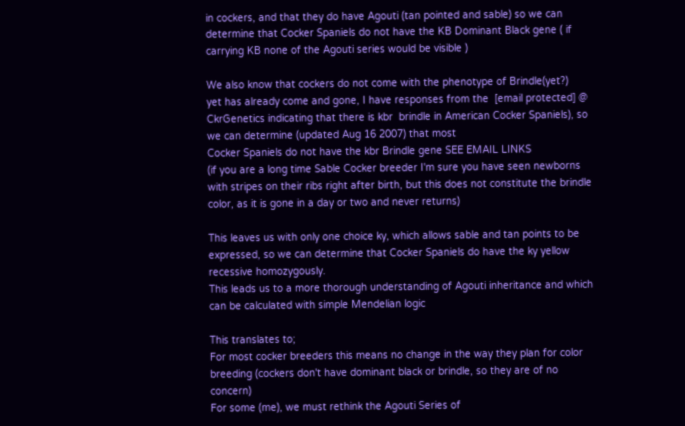in cockers, and that they do have Agouti (tan pointed and sable) so we can determine that Cocker Spaniels do not have the KB Dominant Black gene ( if carrying KB none of the Agouti series would be visible )

We also know that cockers do not come with the phenotype of Brindle(yet?)
yet has already come and gone, I have responses from the  [email protected] @ CkrGenetics indicating that there is kbr  brindle in American Cocker Spaniels), so we can determine (updated Aug 16 2007) that most
Cocker Spaniels do not have the kbr Brindle gene SEE EMAIL LINKS
(if you are a long time Sable Cocker breeder I'm sure you have seen newborns with stripes on their ribs right after birth, but this does not constitute the brindle color, as it is gone in a day or two and never returns)

This leaves us with only one choice ky, which allows sable and tan points to be expressed, so we can determine that Cocker Spaniels do have the ky yellow recessive homozygously.
This leads us to a more thorough understanding of Agouti inheritance and which can be calculated with simple Mendelian logic

This translates to;
For most cocker breeders this means no change in the way they plan for color breeding (cockers don't have dominant black or brindle, so they are of no concern)
For some (me), we must rethink the Agouti Series of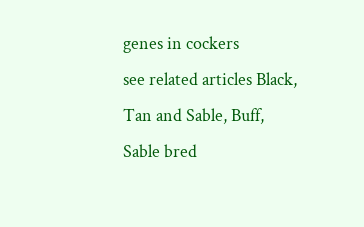genes in cockers
see related articles Black, Tan and Sable, Buff, Sable bred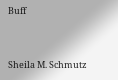Buff


Sheila M. Schmutz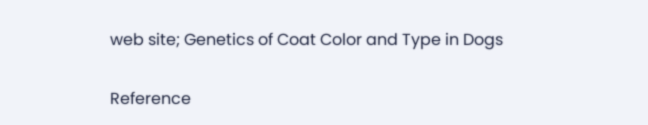web site; Genetics of Coat Color and Type in Dogs

Reference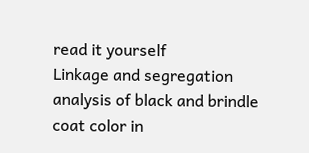read it yourself
Linkage and segregation analysis of black and brindle coat color in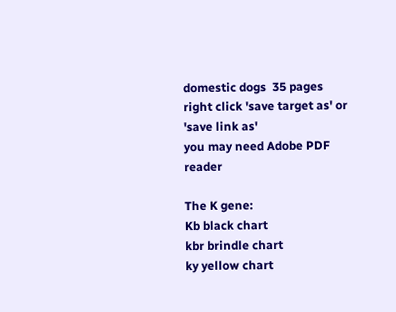domestic dogs  35 pages
right click 'save target as' or 'save link as'
you may need Adobe PDF reader

The K gene:
Kb black chart
kbr brindle chart
ky yellow chart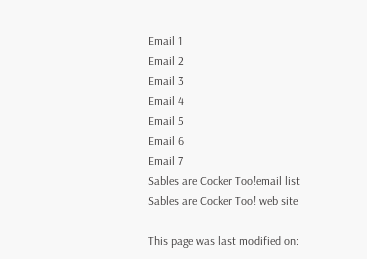Email 1
Email 2
Email 3
Email 4
Email 5
Email 6
Email 7
Sables are Cocker Too!email list
Sables are Cocker Too! web site

This page was last modified on: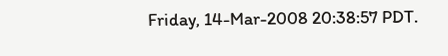Friday, 14-Mar-2008 20:38:57 PDT.